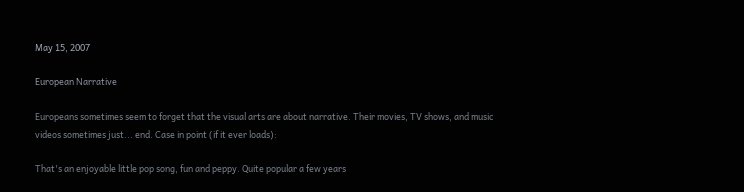May 15, 2007

European Narrative

Europeans sometimes seem to forget that the visual arts are about narrative. Their movies, TV shows, and music videos sometimes just... end. Case in point (if it ever loads):

That's an enjoyable little pop song, fun and peppy. Quite popular a few years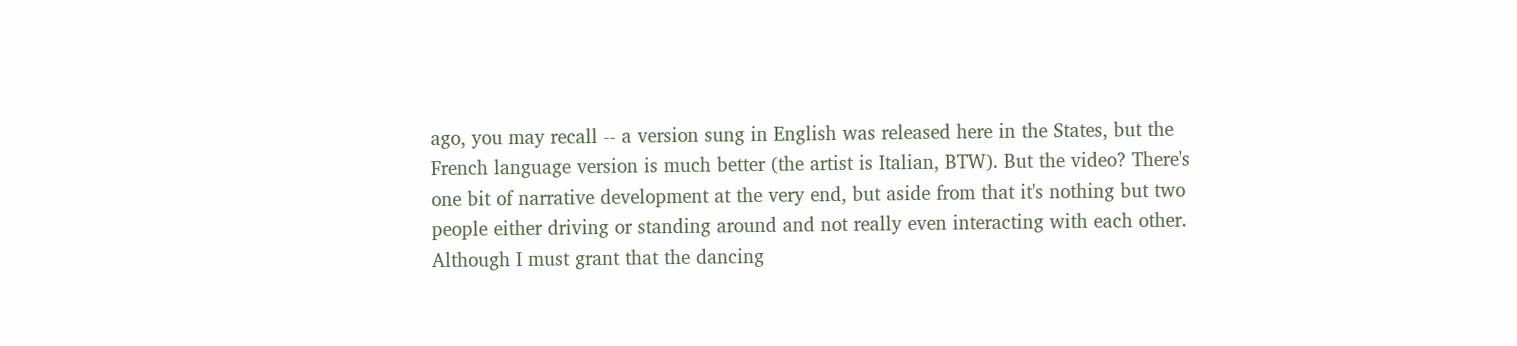ago, you may recall -- a version sung in English was released here in the States, but the French language version is much better (the artist is Italian, BTW). But the video? There's one bit of narrative development at the very end, but aside from that it's nothing but two people either driving or standing around and not really even interacting with each other. Although I must grant that the dancing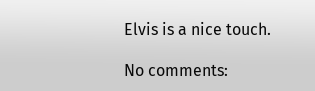Elvis is a nice touch.

No comments: